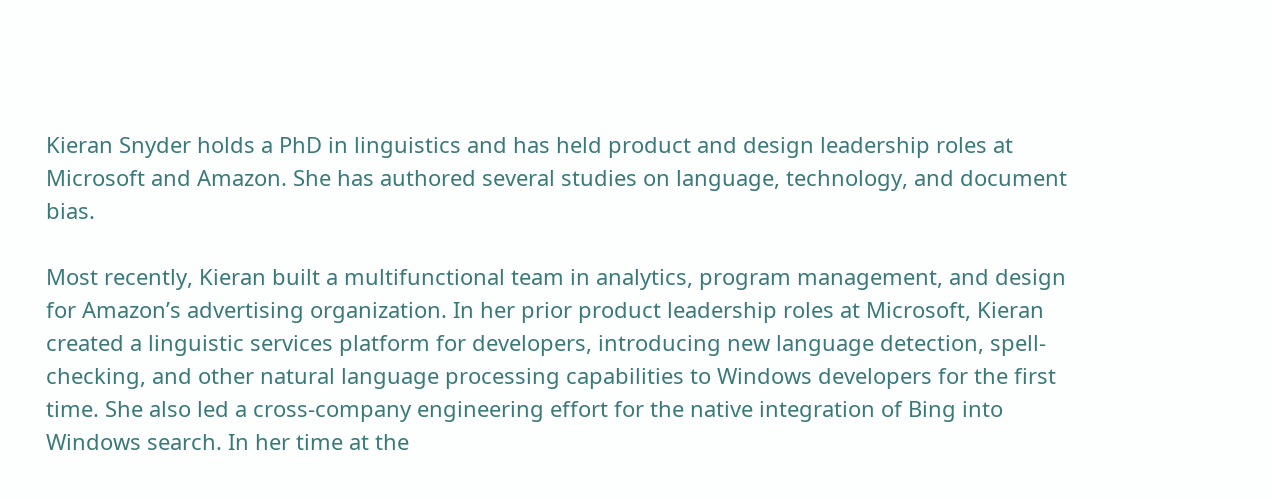Kieran Snyder holds a PhD in linguistics and has held product and design leadership roles at Microsoft and Amazon. She has authored several studies on language, technology, and document bias.

Most recently, Kieran built a multifunctional team in analytics, program management, and design for Amazon’s advertising organization. In her prior product leadership roles at Microsoft, Kieran created a linguistic services platform for developers, introducing new language detection, spell-checking, and other natural language processing capabilities to Windows developers for the first time. She also led a cross-company engineering effort for the native integration of Bing into Windows search. In her time at the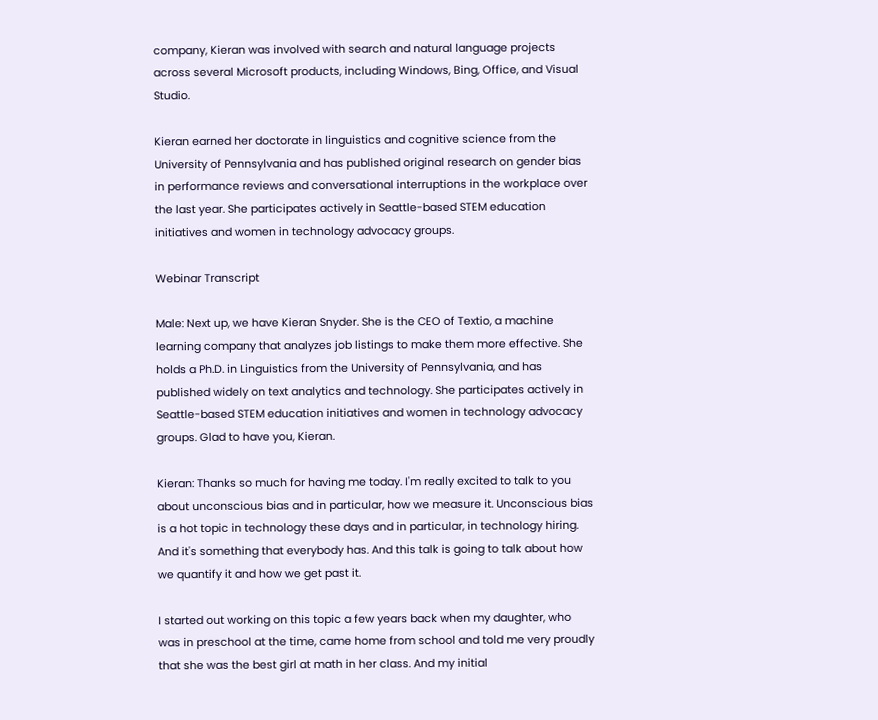company, Kieran was involved with search and natural language projects across several Microsoft products, including Windows, Bing, Office, and Visual Studio.

Kieran earned her doctorate in linguistics and cognitive science from the University of Pennsylvania and has published original research on gender bias in performance reviews and conversational interruptions in the workplace over the last year. She participates actively in Seattle-based STEM education initiatives and women in technology advocacy groups.

Webinar Transcript

Male: Next up, we have Kieran Snyder. She is the CEO of Textio, a machine learning company that analyzes job listings to make them more effective. She holds a Ph.D. in Linguistics from the University of Pennsylvania, and has published widely on text analytics and technology. She participates actively in Seattle-based STEM education initiatives and women in technology advocacy groups. Glad to have you, Kieran.

Kieran: Thanks so much for having me today. I'm really excited to talk to you about unconscious bias and in particular, how we measure it. Unconscious bias is a hot topic in technology these days and in particular, in technology hiring. And it's something that everybody has. And this talk is going to talk about how we quantify it and how we get past it.

I started out working on this topic a few years back when my daughter, who was in preschool at the time, came home from school and told me very proudly that she was the best girl at math in her class. And my initial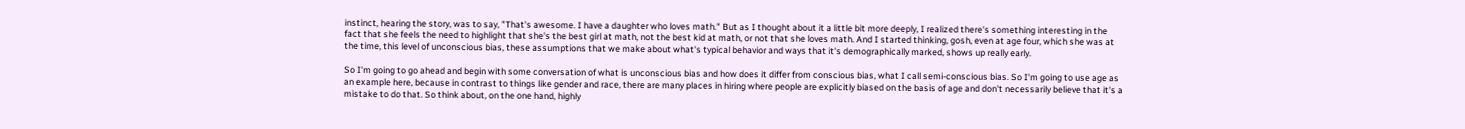instinct, hearing the story, was to say, "That's awesome. I have a daughter who loves math." But as I thought about it a little bit more deeply, I realized there's something interesting in the fact that she feels the need to highlight that she's the best girl at math, not the best kid at math, or not that she loves math. And I started thinking, gosh, even at age four, which she was at the time, this level of unconscious bias, these assumptions that we make about what's typical behavior and ways that it's demographically marked, shows up really early.

So I'm going to go ahead and begin with some conversation of what is unconscious bias and how does it differ from conscious bias, what I call semi-conscious bias. So I'm going to use age as an example here, because in contrast to things like gender and race, there are many places in hiring where people are explicitly biased on the basis of age and don't necessarily believe that it's a mistake to do that. So think about, on the one hand, highly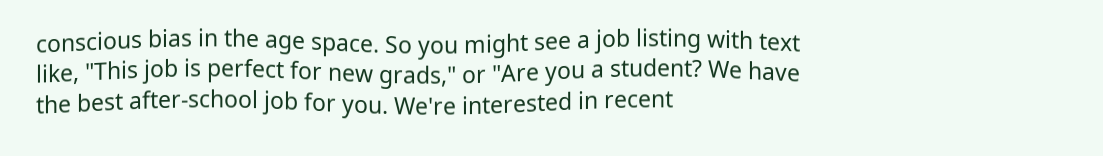conscious bias in the age space. So you might see a job listing with text like, "This job is perfect for new grads," or "Are you a student? We have the best after-school job for you. We're interested in recent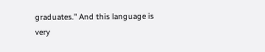graduates." And this language is very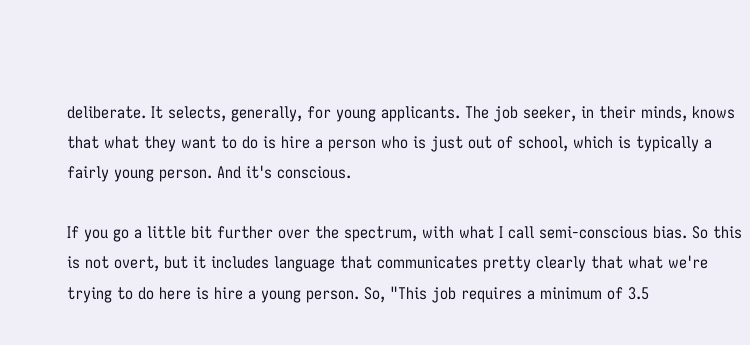deliberate. It selects, generally, for young applicants. The job seeker, in their minds, knows that what they want to do is hire a person who is just out of school, which is typically a fairly young person. And it's conscious.

If you go a little bit further over the spectrum, with what I call semi-conscious bias. So this is not overt, but it includes language that communicates pretty clearly that what we're trying to do here is hire a young person. So, "This job requires a minimum of 3.5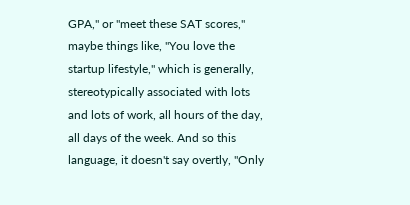GPA," or "meet these SAT scores," maybe things like, "You love the startup lifestyle," which is generally, stereotypically associated with lots and lots of work, all hours of the day, all days of the week. And so this language, it doesn't say overtly, "Only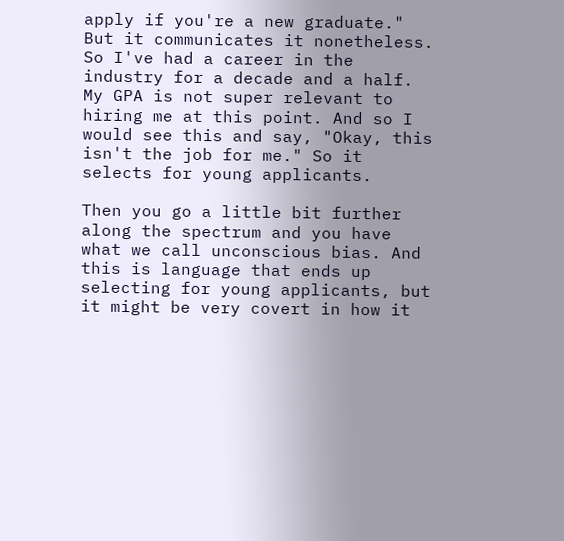apply if you're a new graduate." But it communicates it nonetheless. So I've had a career in the industry for a decade and a half. My GPA is not super relevant to hiring me at this point. And so I would see this and say, "Okay, this isn't the job for me." So it selects for young applicants.

Then you go a little bit further along the spectrum and you have what we call unconscious bias. And this is language that ends up selecting for young applicants, but it might be very covert in how it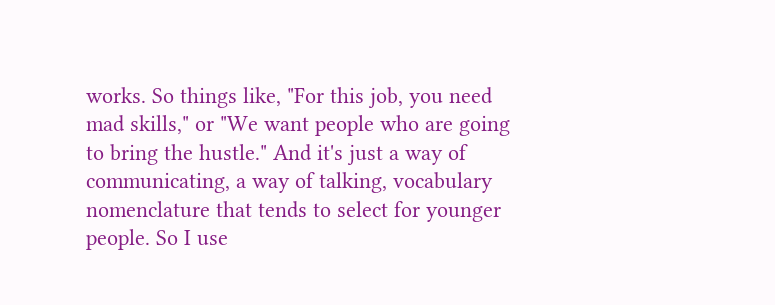works. So things like, "For this job, you need mad skills," or "We want people who are going to bring the hustle." And it's just a way of communicating, a way of talking, vocabulary nomenclature that tends to select for younger people. So I use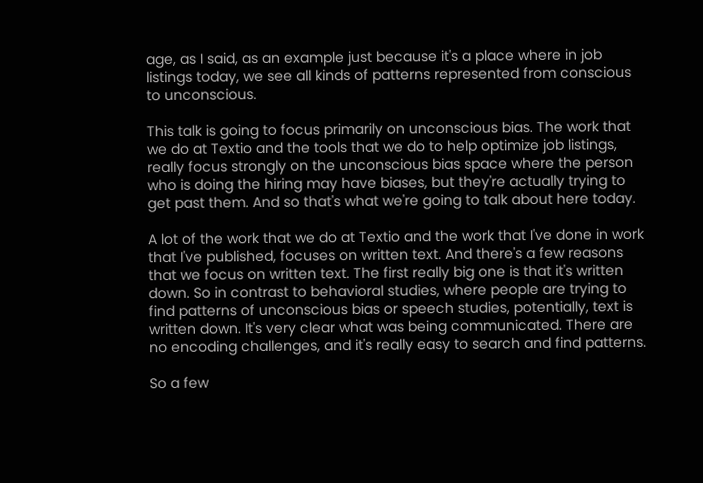age, as I said, as an example just because it's a place where in job listings today, we see all kinds of patterns represented from conscious to unconscious.

This talk is going to focus primarily on unconscious bias. The work that we do at Textio and the tools that we do to help optimize job listings, really focus strongly on the unconscious bias space where the person who is doing the hiring may have biases, but they're actually trying to get past them. And so that's what we're going to talk about here today.

A lot of the work that we do at Textio and the work that I've done in work that I've published, focuses on written text. And there's a few reasons that we focus on written text. The first really big one is that it's written down. So in contrast to behavioral studies, where people are trying to find patterns of unconscious bias or speech studies, potentially, text is written down. It's very clear what was being communicated. There are no encoding challenges, and it's really easy to search and find patterns.

So a few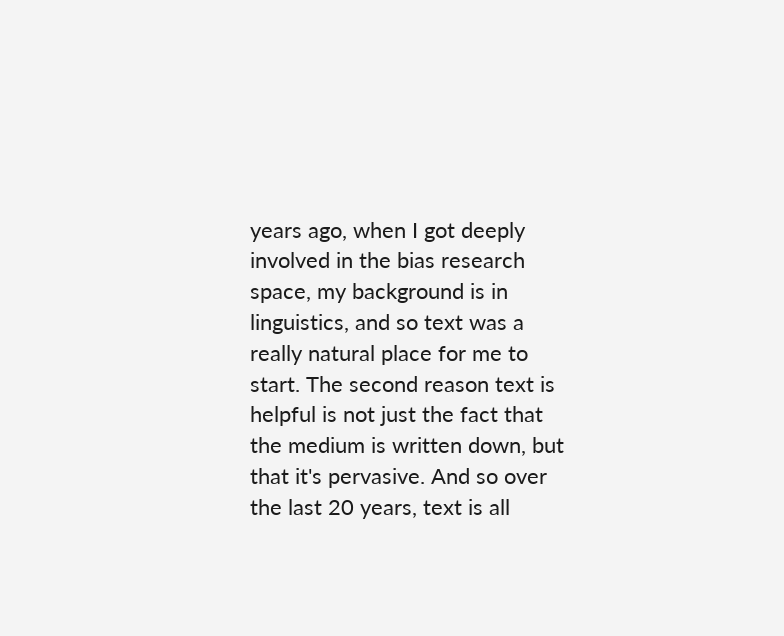years ago, when I got deeply involved in the bias research space, my background is in linguistics, and so text was a really natural place for me to start. The second reason text is helpful is not just the fact that the medium is written down, but that it's pervasive. And so over the last 20 years, text is all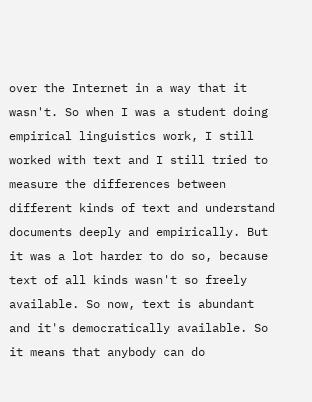over the Internet in a way that it wasn't. So when I was a student doing empirical linguistics work, I still worked with text and I still tried to measure the differences between different kinds of text and understand documents deeply and empirically. But it was a lot harder to do so, because text of all kinds wasn't so freely available. So now, text is abundant and it's democratically available. So it means that anybody can do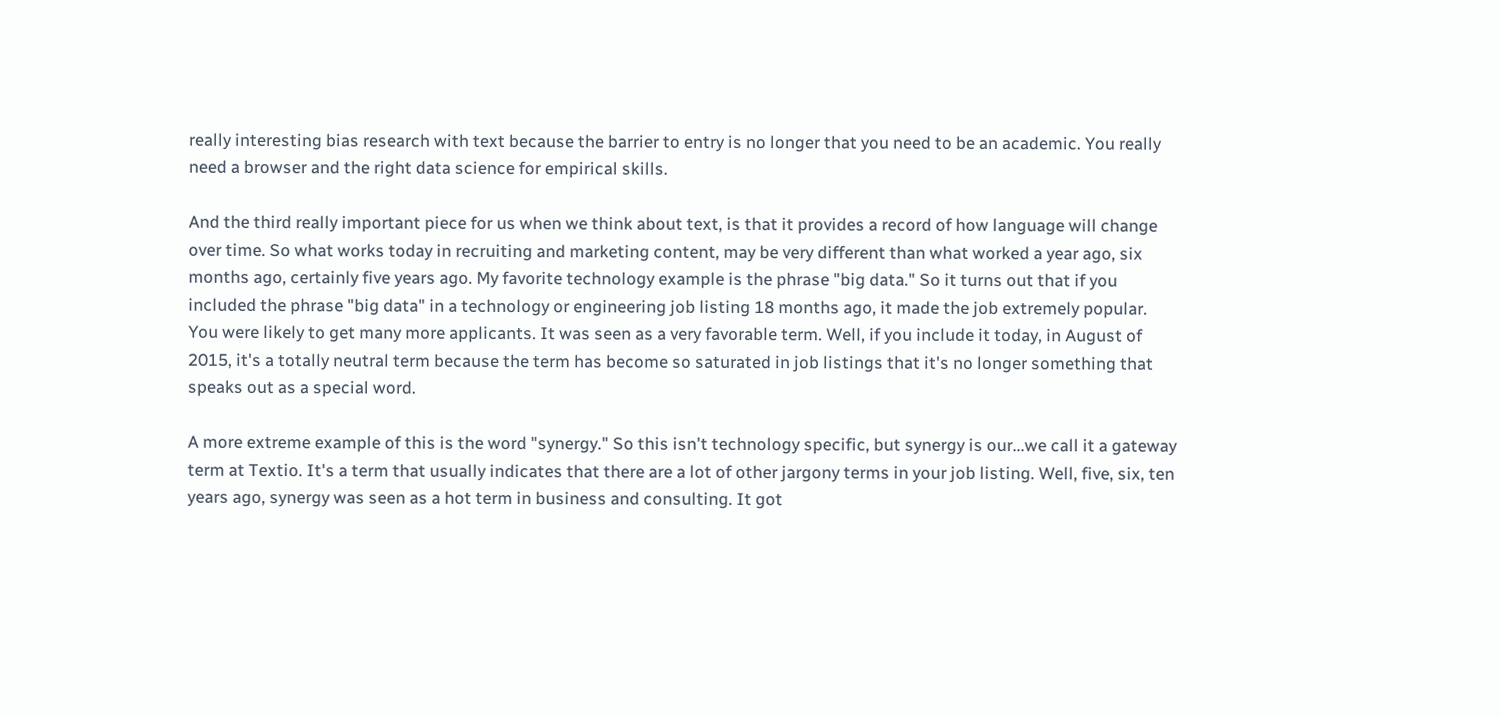really interesting bias research with text because the barrier to entry is no longer that you need to be an academic. You really need a browser and the right data science for empirical skills.

And the third really important piece for us when we think about text, is that it provides a record of how language will change over time. So what works today in recruiting and marketing content, may be very different than what worked a year ago, six months ago, certainly five years ago. My favorite technology example is the phrase "big data." So it turns out that if you included the phrase "big data" in a technology or engineering job listing 18 months ago, it made the job extremely popular. You were likely to get many more applicants. It was seen as a very favorable term. Well, if you include it today, in August of 2015, it's a totally neutral term because the term has become so saturated in job listings that it's no longer something that speaks out as a special word.

A more extreme example of this is the word "synergy." So this isn't technology specific, but synergy is our...we call it a gateway term at Textio. It's a term that usually indicates that there are a lot of other jargony terms in your job listing. Well, five, six, ten years ago, synergy was seen as a hot term in business and consulting. It got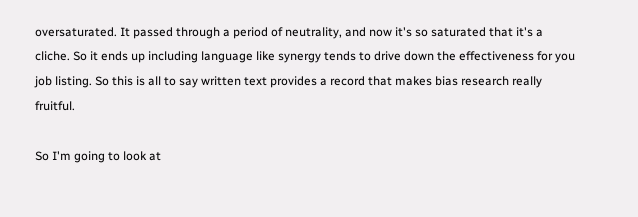oversaturated. It passed through a period of neutrality, and now it's so saturated that it's a cliche. So it ends up including language like synergy tends to drive down the effectiveness for you job listing. So this is all to say written text provides a record that makes bias research really fruitful.

So I'm going to look at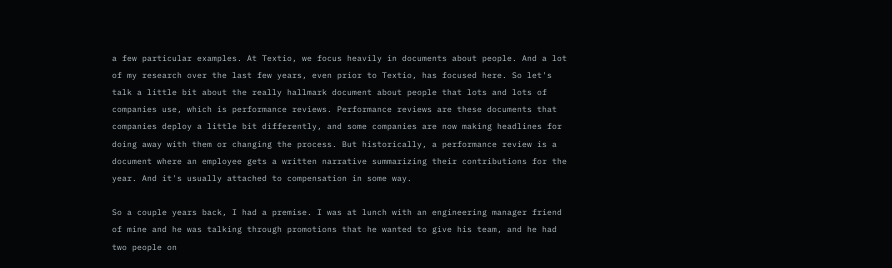a few particular examples. At Textio, we focus heavily in documents about people. And a lot of my research over the last few years, even prior to Textio, has focused here. So let's talk a little bit about the really hallmark document about people that lots and lots of companies use, which is performance reviews. Performance reviews are these documents that companies deploy a little bit differently, and some companies are now making headlines for doing away with them or changing the process. But historically, a performance review is a document where an employee gets a written narrative summarizing their contributions for the year. And it's usually attached to compensation in some way.

So a couple years back, I had a premise. I was at lunch with an engineering manager friend of mine and he was talking through promotions that he wanted to give his team, and he had two people on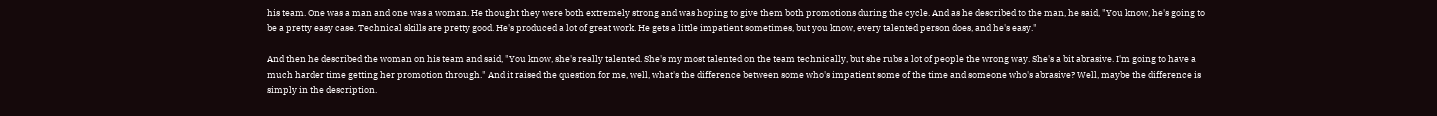his team. One was a man and one was a woman. He thought they were both extremely strong and was hoping to give them both promotions during the cycle. And as he described to the man, he said, "You know, he's going to be a pretty easy case. Technical skills are pretty good. He's produced a lot of great work. He gets a little impatient sometimes, but you know, every talented person does, and he's easy."

And then he described the woman on his team and said, "You know, she's really talented. She's my most talented on the team technically, but she rubs a lot of people the wrong way. She's a bit abrasive. I'm going to have a much harder time getting her promotion through." And it raised the question for me, well, what's the difference between some who's impatient some of the time and someone who's abrasive? Well, maybe the difference is simply in the description.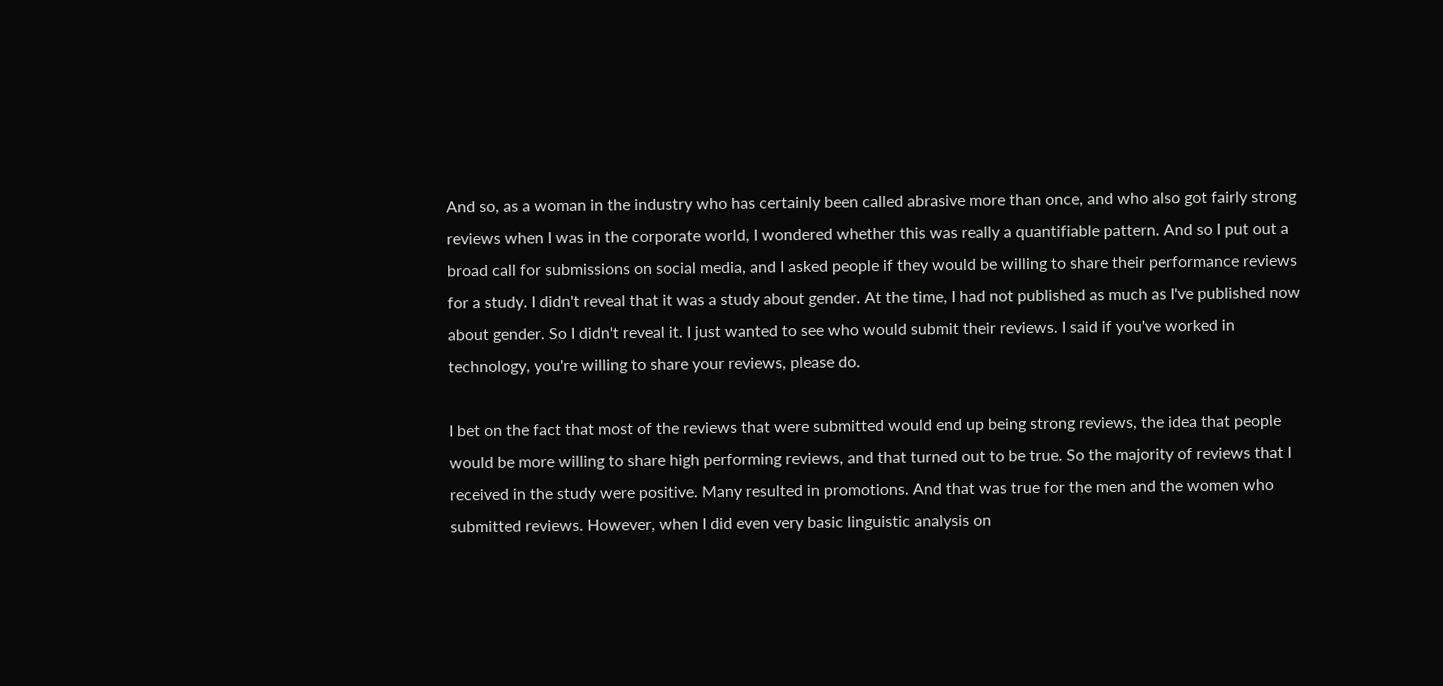And so, as a woman in the industry who has certainly been called abrasive more than once, and who also got fairly strong reviews when I was in the corporate world, I wondered whether this was really a quantifiable pattern. And so I put out a broad call for submissions on social media, and I asked people if they would be willing to share their performance reviews for a study. I didn't reveal that it was a study about gender. At the time, I had not published as much as I've published now about gender. So I didn't reveal it. I just wanted to see who would submit their reviews. I said if you've worked in technology, you're willing to share your reviews, please do.

I bet on the fact that most of the reviews that were submitted would end up being strong reviews, the idea that people would be more willing to share high performing reviews, and that turned out to be true. So the majority of reviews that I received in the study were positive. Many resulted in promotions. And that was true for the men and the women who submitted reviews. However, when I did even very basic linguistic analysis on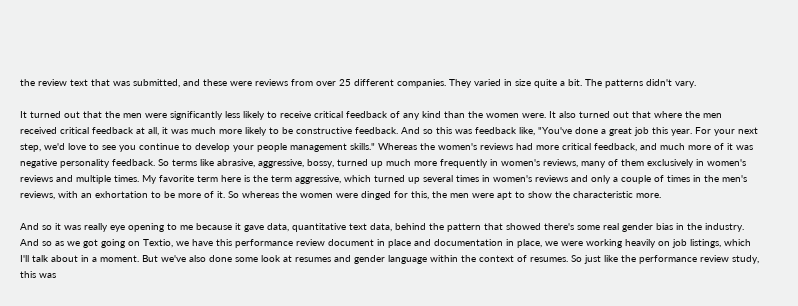the review text that was submitted, and these were reviews from over 25 different companies. They varied in size quite a bit. The patterns didn't vary.

It turned out that the men were significantly less likely to receive critical feedback of any kind than the women were. It also turned out that where the men received critical feedback at all, it was much more likely to be constructive feedback. And so this was feedback like, "You've done a great job this year. For your next step, we'd love to see you continue to develop your people management skills." Whereas the women's reviews had more critical feedback, and much more of it was negative personality feedback. So terms like abrasive, aggressive, bossy, turned up much more frequently in women's reviews, many of them exclusively in women's reviews and multiple times. My favorite term here is the term aggressive, which turned up several times in women's reviews and only a couple of times in the men's reviews, with an exhortation to be more of it. So whereas the women were dinged for this, the men were apt to show the characteristic more.

And so it was really eye opening to me because it gave data, quantitative text data, behind the pattern that showed there's some real gender bias in the industry. And so as we got going on Textio, we have this performance review document in place and documentation in place, we were working heavily on job listings, which I'll talk about in a moment. But we've also done some look at resumes and gender language within the context of resumes. So just like the performance review study, this was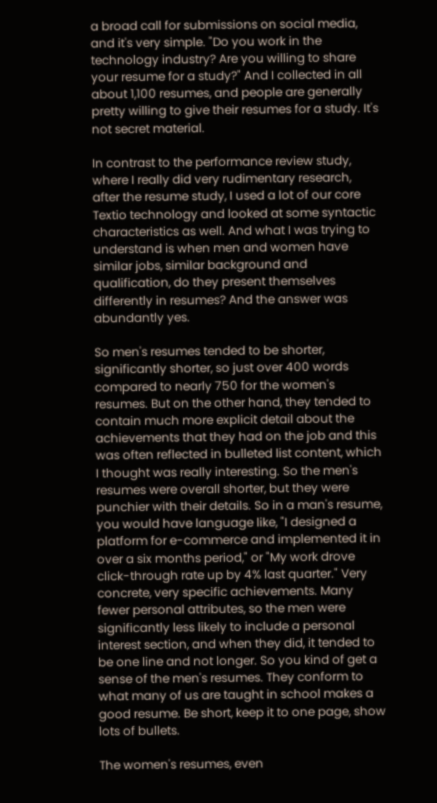a broad call for submissions on social media, and it's very simple. "Do you work in the technology industry? Are you willing to share your resume for a study?" And I collected in all about 1,100 resumes, and people are generally pretty willing to give their resumes for a study. It's not secret material.

In contrast to the performance review study, where I really did very rudimentary research, after the resume study, I used a lot of our core Textio technology and looked at some syntactic characteristics as well. And what I was trying to understand is when men and women have similar jobs, similar background and qualification, do they present themselves differently in resumes? And the answer was abundantly yes.

So men's resumes tended to be shorter, significantly shorter, so just over 400 words compared to nearly 750 for the women's resumes. But on the other hand, they tended to contain much more explicit detail about the achievements that they had on the job and this was often reflected in bulleted list content, which I thought was really interesting. So the men's resumes were overall shorter, but they were punchier with their details. So in a man's resume, you would have language like, "I designed a platform for e-commerce and implemented it in over a six months period," or "My work drove click-through rate up by 4% last quarter." Very concrete, very specific achievements. Many fewer personal attributes, so the men were significantly less likely to include a personal interest section, and when they did, it tended to be one line and not longer. So you kind of get a sense of the men's resumes. They conform to what many of us are taught in school makes a good resume. Be short, keep it to one page, show lots of bullets.

The women's resumes, even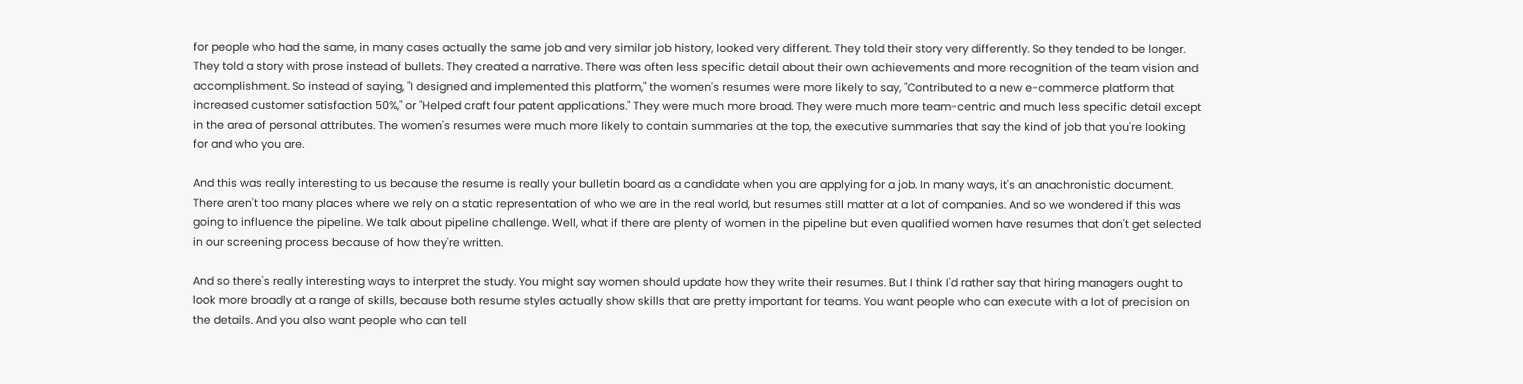for people who had the same, in many cases actually the same job and very similar job history, looked very different. They told their story very differently. So they tended to be longer. They told a story with prose instead of bullets. They created a narrative. There was often less specific detail about their own achievements and more recognition of the team vision and accomplishment. So instead of saying, "I designed and implemented this platform," the women's resumes were more likely to say, "Contributed to a new e-commerce platform that increased customer satisfaction 50%," or "Helped craft four patent applications." They were much more broad. They were much more team-centric and much less specific detail except in the area of personal attributes. The women's resumes were much more likely to contain summaries at the top, the executive summaries that say the kind of job that you're looking for and who you are.

And this was really interesting to us because the resume is really your bulletin board as a candidate when you are applying for a job. In many ways, it's an anachronistic document. There aren't too many places where we rely on a static representation of who we are in the real world, but resumes still matter at a lot of companies. And so we wondered if this was going to influence the pipeline. We talk about pipeline challenge. Well, what if there are plenty of women in the pipeline but even qualified women have resumes that don't get selected in our screening process because of how they're written.

And so there's really interesting ways to interpret the study. You might say women should update how they write their resumes. But I think I'd rather say that hiring managers ought to look more broadly at a range of skills, because both resume styles actually show skills that are pretty important for teams. You want people who can execute with a lot of precision on the details. And you also want people who can tell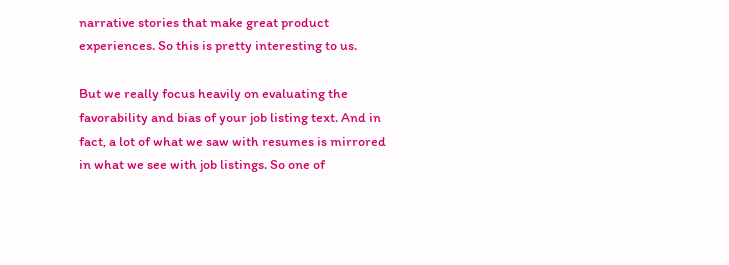narrative stories that make great product experiences. So this is pretty interesting to us.

But we really focus heavily on evaluating the favorability and bias of your job listing text. And in fact, a lot of what we saw with resumes is mirrored in what we see with job listings. So one of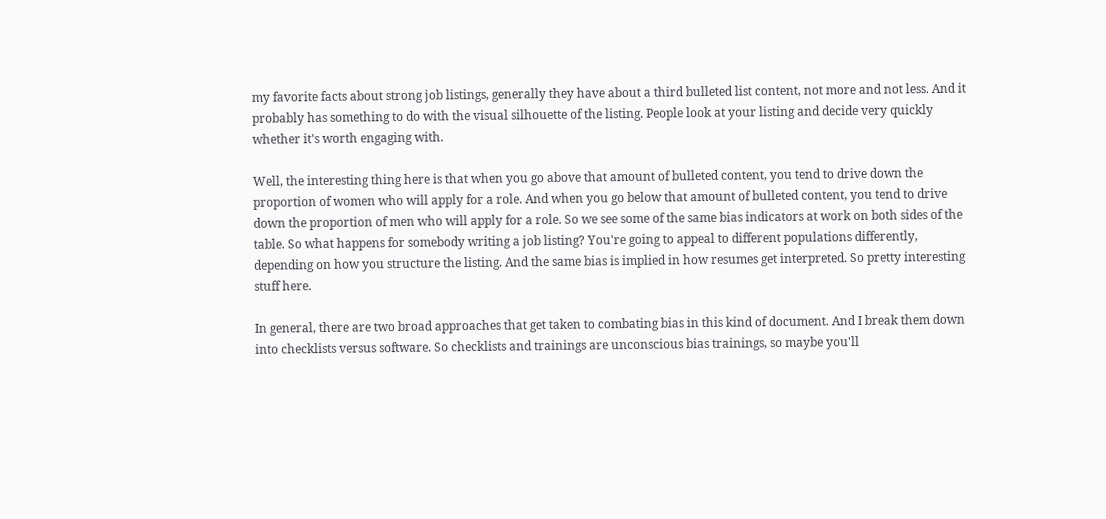my favorite facts about strong job listings, generally they have about a third bulleted list content, not more and not less. And it probably has something to do with the visual silhouette of the listing. People look at your listing and decide very quickly whether it's worth engaging with.

Well, the interesting thing here is that when you go above that amount of bulleted content, you tend to drive down the proportion of women who will apply for a role. And when you go below that amount of bulleted content, you tend to drive down the proportion of men who will apply for a role. So we see some of the same bias indicators at work on both sides of the table. So what happens for somebody writing a job listing? You're going to appeal to different populations differently, depending on how you structure the listing. And the same bias is implied in how resumes get interpreted. So pretty interesting stuff here.

In general, there are two broad approaches that get taken to combating bias in this kind of document. And I break them down into checklists versus software. So checklists and trainings are unconscious bias trainings, so maybe you'll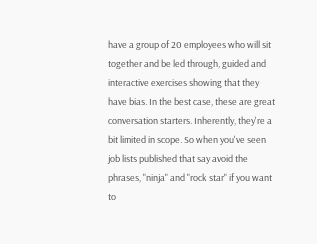have a group of 20 employees who will sit together and be led through, guided and interactive exercises showing that they have bias. In the best case, these are great conversation starters. Inherently, they're a bit limited in scope. So when you've seen job lists published that say avoid the phrases, "ninja" and "rock star" if you want to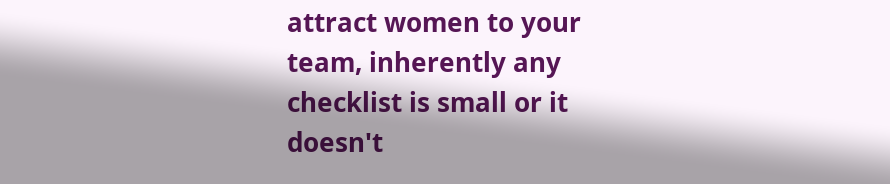attract women to your team, inherently any checklist is small or it doesn't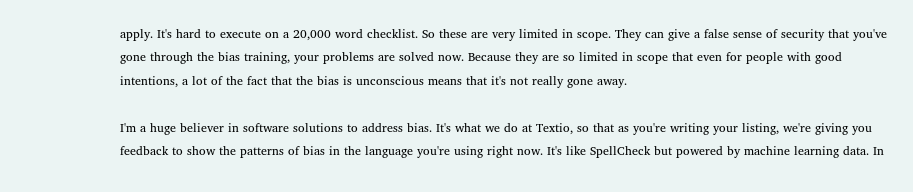apply. It's hard to execute on a 20,000 word checklist. So these are very limited in scope. They can give a false sense of security that you've gone through the bias training, your problems are solved now. Because they are so limited in scope that even for people with good intentions, a lot of the fact that the bias is unconscious means that it's not really gone away.

I'm a huge believer in software solutions to address bias. It's what we do at Textio, so that as you're writing your listing, we're giving you feedback to show the patterns of bias in the language you're using right now. It's like SpellCheck but powered by machine learning data. In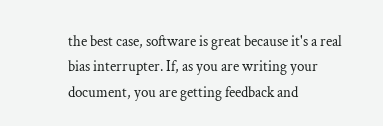the best case, software is great because it's a real bias interrupter. If, as you are writing your document, you are getting feedback and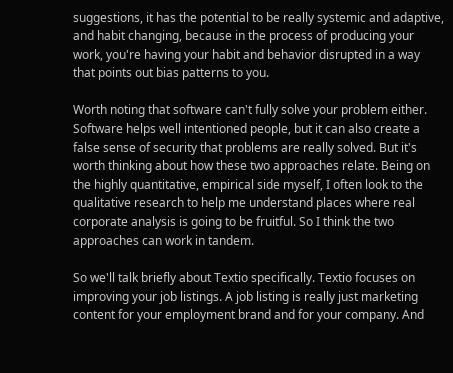suggestions, it has the potential to be really systemic and adaptive, and habit changing, because in the process of producing your work, you're having your habit and behavior disrupted in a way that points out bias patterns to you.

Worth noting that software can't fully solve your problem either. Software helps well intentioned people, but it can also create a false sense of security that problems are really solved. But it's worth thinking about how these two approaches relate. Being on the highly quantitative, empirical side myself, I often look to the qualitative research to help me understand places where real corporate analysis is going to be fruitful. So I think the two approaches can work in tandem.

So we'll talk briefly about Textio specifically. Textio focuses on improving your job listings. A job listing is really just marketing content for your employment brand and for your company. And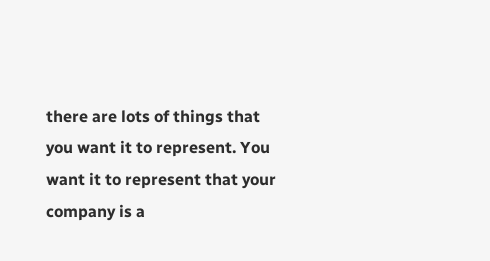there are lots of things that you want it to represent. You want it to represent that your company is a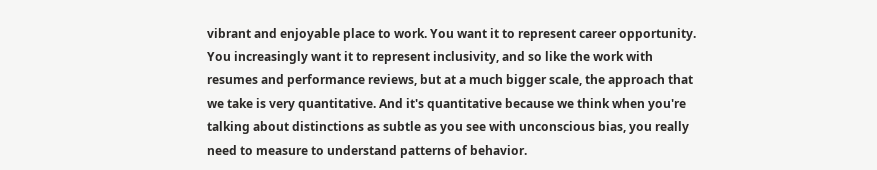vibrant and enjoyable place to work. You want it to represent career opportunity. You increasingly want it to represent inclusivity, and so like the work with resumes and performance reviews, but at a much bigger scale, the approach that we take is very quantitative. And it's quantitative because we think when you're talking about distinctions as subtle as you see with unconscious bias, you really need to measure to understand patterns of behavior.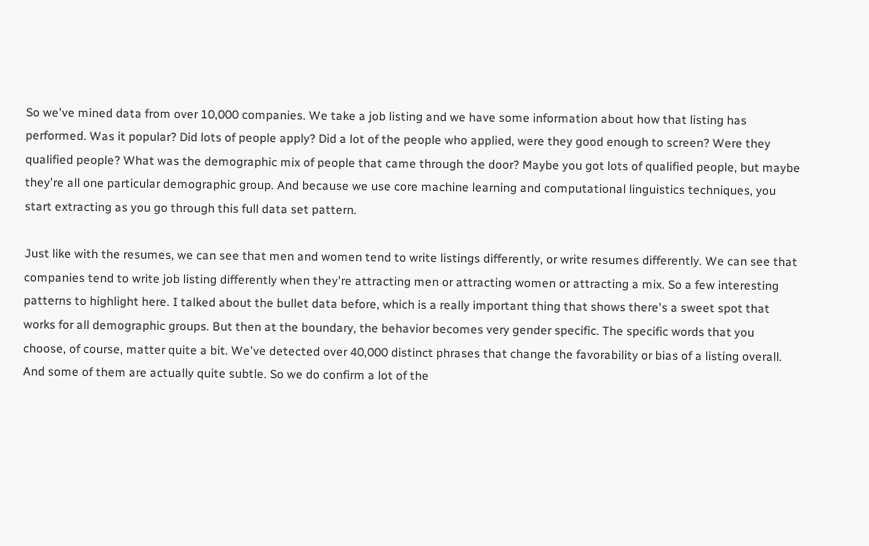So we've mined data from over 10,000 companies. We take a job listing and we have some information about how that listing has performed. Was it popular? Did lots of people apply? Did a lot of the people who applied, were they good enough to screen? Were they qualified people? What was the demographic mix of people that came through the door? Maybe you got lots of qualified people, but maybe they're all one particular demographic group. And because we use core machine learning and computational linguistics techniques, you start extracting as you go through this full data set pattern.

Just like with the resumes, we can see that men and women tend to write listings differently, or write resumes differently. We can see that companies tend to write job listing differently when they're attracting men or attracting women or attracting a mix. So a few interesting patterns to highlight here. I talked about the bullet data before, which is a really important thing that shows there's a sweet spot that works for all demographic groups. But then at the boundary, the behavior becomes very gender specific. The specific words that you choose, of course, matter quite a bit. We've detected over 40,000 distinct phrases that change the favorability or bias of a listing overall. And some of them are actually quite subtle. So we do confirm a lot of the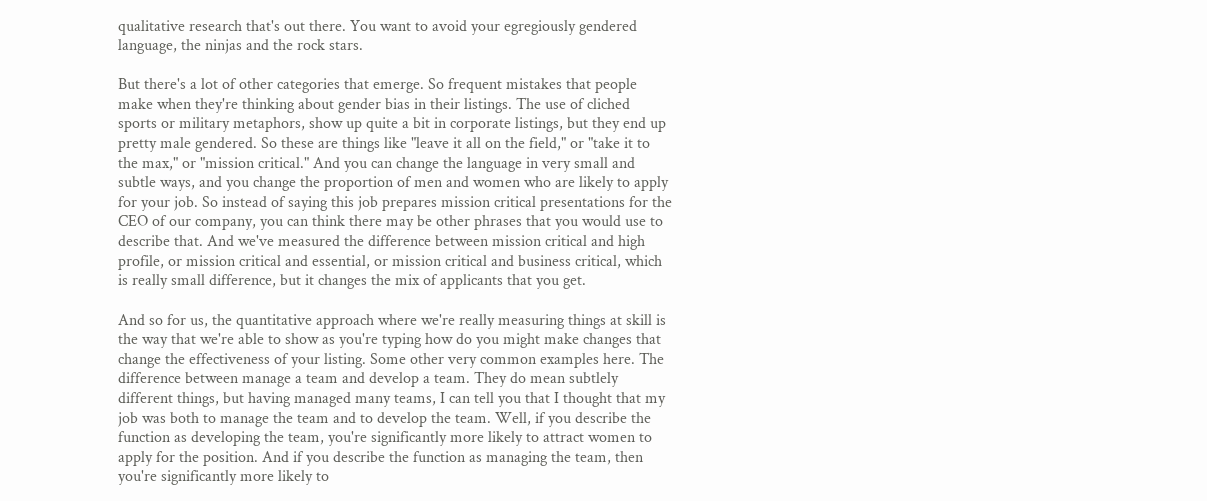qualitative research that's out there. You want to avoid your egregiously gendered language, the ninjas and the rock stars.

But there's a lot of other categories that emerge. So frequent mistakes that people make when they're thinking about gender bias in their listings. The use of cliched sports or military metaphors, show up quite a bit in corporate listings, but they end up pretty male gendered. So these are things like "leave it all on the field," or "take it to the max," or "mission critical." And you can change the language in very small and subtle ways, and you change the proportion of men and women who are likely to apply for your job. So instead of saying this job prepares mission critical presentations for the CEO of our company, you can think there may be other phrases that you would use to describe that. And we've measured the difference between mission critical and high profile, or mission critical and essential, or mission critical and business critical, which is really small difference, but it changes the mix of applicants that you get.

And so for us, the quantitative approach where we're really measuring things at skill is the way that we're able to show as you're typing how do you might make changes that change the effectiveness of your listing. Some other very common examples here. The difference between manage a team and develop a team. They do mean subtlely different things, but having managed many teams, I can tell you that I thought that my job was both to manage the team and to develop the team. Well, if you describe the function as developing the team, you're significantly more likely to attract women to apply for the position. And if you describe the function as managing the team, then you're significantly more likely to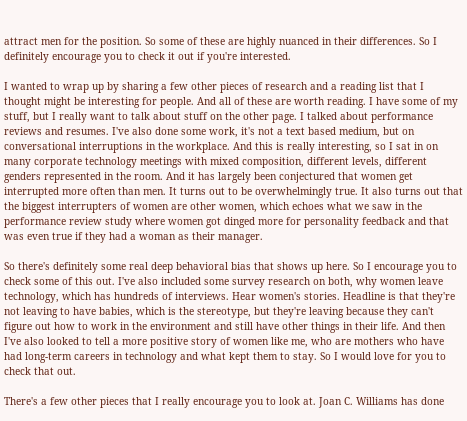attract men for the position. So some of these are highly nuanced in their differences. So I definitely encourage you to check it out if you're interested.

I wanted to wrap up by sharing a few other pieces of research and a reading list that I thought might be interesting for people. And all of these are worth reading. I have some of my stuff, but I really want to talk about stuff on the other page. I talked about performance reviews and resumes. I've also done some work, it's not a text based medium, but on conversational interruptions in the workplace. And this is really interesting, so I sat in on many corporate technology meetings with mixed composition, different levels, different genders represented in the room. And it has largely been conjectured that women get interrupted more often than men. It turns out to be overwhelmingly true. It also turns out that the biggest interrupters of women are other women, which echoes what we saw in the performance review study where women got dinged more for personality feedback and that was even true if they had a woman as their manager.

So there's definitely some real deep behavioral bias that shows up here. So I encourage you to check some of this out. I've also included some survey research on both, why women leave technology, which has hundreds of interviews. Hear women's stories. Headline is that they're not leaving to have babies, which is the stereotype, but they're leaving because they can't figure out how to work in the environment and still have other things in their life. And then I've also looked to tell a more positive story of women like me, who are mothers who have had long-term careers in technology and what kept them to stay. So I would love for you to check that out.

There's a few other pieces that I really encourage you to look at. Joan C. Williams has done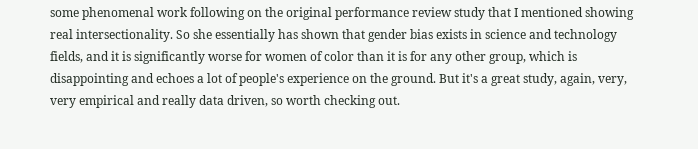some phenomenal work following on the original performance review study that I mentioned showing real intersectionality. So she essentially has shown that gender bias exists in science and technology fields, and it is significantly worse for women of color than it is for any other group, which is disappointing and echoes a lot of people's experience on the ground. But it's a great study, again, very, very empirical and really data driven, so worth checking out.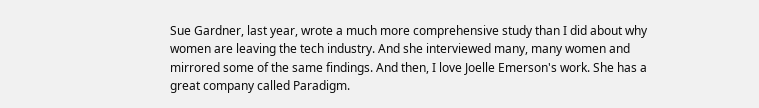Sue Gardner, last year, wrote a much more comprehensive study than I did about why women are leaving the tech industry. And she interviewed many, many women and mirrored some of the same findings. And then, I love Joelle Emerson's work. She has a great company called Paradigm.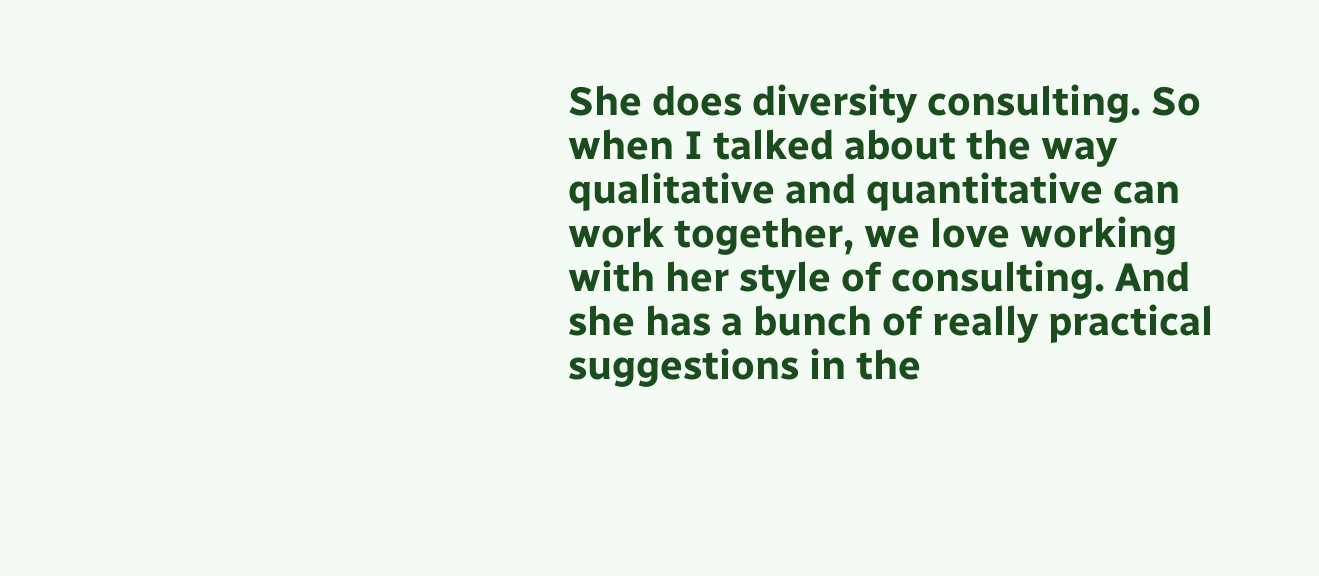She does diversity consulting. So when I talked about the way qualitative and quantitative can work together, we love working with her style of consulting. And she has a bunch of really practical suggestions in the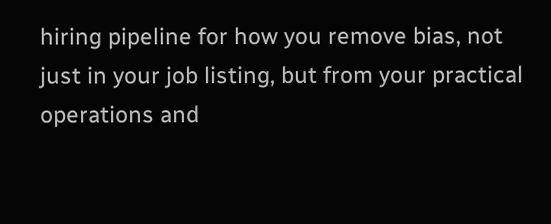hiring pipeline for how you remove bias, not just in your job listing, but from your practical operations and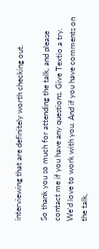interviewing that are definitely worth checking out.

So thank you so much for attending the talk, and please contact me if you have any questions. Give Textio a try. We'd love to work with you. And if you have comments on the talk,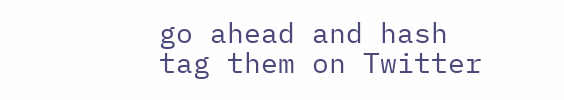go ahead and hash tag them on Twitter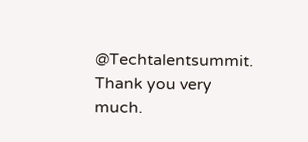@Techtalentsummit. Thank you very much.